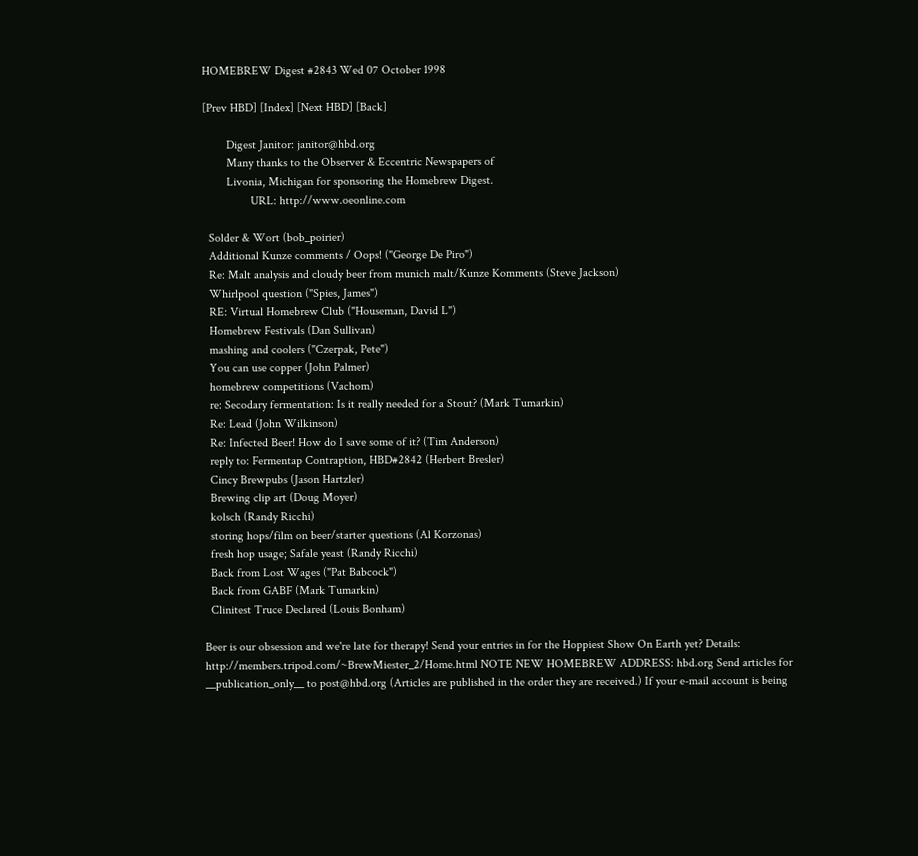HOMEBREW Digest #2843 Wed 07 October 1998

[Prev HBD] [Index] [Next HBD] [Back]

        Digest Janitor: janitor@hbd.org
        Many thanks to the Observer & Eccentric Newspapers of
        Livonia, Michigan for sponsoring the Homebrew Digest.
                URL: http://www.oeonline.com

  Solder & Wort (bob_poirier)
  Additional Kunze comments / Oops! ("George De Piro")
  Re: Malt analysis and cloudy beer from munich malt/Kunze Komments (Steve Jackson)
  Whirlpool question ("Spies, James")
  RE: Virtual Homebrew Club ("Houseman, David L")
  Homebrew Festivals (Dan Sullivan)
  mashing and coolers ("Czerpak, Pete")
  You can use copper (John Palmer)
  homebrew competitions (Vachom)
  re: Secodary fermentation: Is it really needed for a Stout? (Mark Tumarkin)
  Re: Lead (John Wilkinson)
  Re: Infected Beer! How do I save some of it? (Tim Anderson)
  reply to: Fermentap Contraption, HBD#2842 (Herbert Bresler)
  Cincy Brewpubs (Jason Hartzler)
  Brewing clip art (Doug Moyer)
  kolsch (Randy Ricchi)
  storing hops/film on beer/starter questions (Al Korzonas)
  fresh hop usage; Safale yeast (Randy Ricchi)
  Back from Lost Wages ("Pat Babcock")
  Back from GABF (Mark Tumarkin)
  Clinitest Truce Declared (Louis Bonham)

Beer is our obsession and we're late for therapy! Send your entries in for the Hoppiest Show On Earth yet? Details: http://members.tripod.com/~BrewMiester_2/Home.html NOTE NEW HOMEBREW ADDRESS: hbd.org Send articles for __publication_only__ to post@hbd.org (Articles are published in the order they are received.) If your e-mail account is being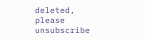deleted, please unsubscribe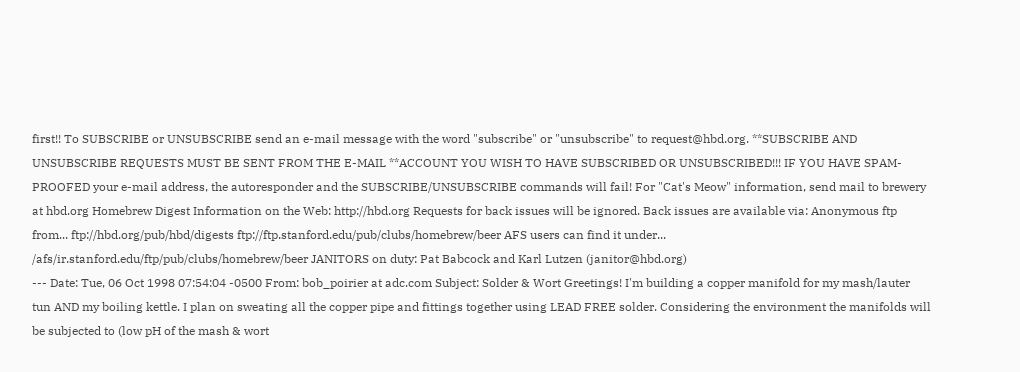first!! To SUBSCRIBE or UNSUBSCRIBE send an e-mail message with the word "subscribe" or "unsubscribe" to request@hbd.org. **SUBSCRIBE AND UNSUBSCRIBE REQUESTS MUST BE SENT FROM THE E-MAIL **ACCOUNT YOU WISH TO HAVE SUBSCRIBED OR UNSUBSCRIBED!!! IF YOU HAVE SPAM-PROOFED your e-mail address, the autoresponder and the SUBSCRIBE/UNSUBSCRIBE commands will fail! For "Cat's Meow" information, send mail to brewery at hbd.org Homebrew Digest Information on the Web: http://hbd.org Requests for back issues will be ignored. Back issues are available via: Anonymous ftp from... ftp://hbd.org/pub/hbd/digests ftp://ftp.stanford.edu/pub/clubs/homebrew/beer AFS users can find it under... /afs/ir.stanford.edu/ftp/pub/clubs/homebrew/beer JANITORS on duty: Pat Babcock and Karl Lutzen (janitor@hbd.org)
--- Date: Tue, 06 Oct 1998 07:54:04 -0500 From: bob_poirier at adc.com Subject: Solder & Wort Greetings! I'm building a copper manifold for my mash/lauter tun AND my boiling kettle. I plan on sweating all the copper pipe and fittings together using LEAD FREE solder. Considering the environment the manifolds will be subjected to (low pH of the mash & wort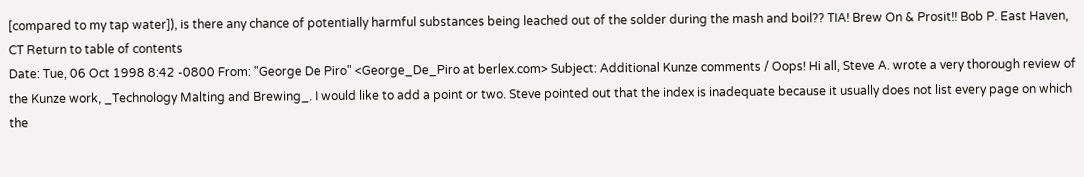[compared to my tap water]), is there any chance of potentially harmful substances being leached out of the solder during the mash and boil?? TIA! Brew On & Prosit!! Bob P. East Haven, CT Return to table of contents
Date: Tue, 06 Oct 1998 8:42 -0800 From: "George De Piro" <George_De_Piro at berlex.com> Subject: Additional Kunze comments / Oops! Hi all, Steve A. wrote a very thorough review of the Kunze work, _Technology Malting and Brewing_. I would like to add a point or two. Steve pointed out that the index is inadequate because it usually does not list every page on which the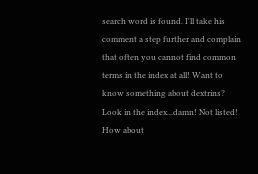search word is found. I'll take his comment a step further and complain that often you cannot find common terms in the index at all! Want to know something about dextrins? Look in the index...damn! Not listed! How about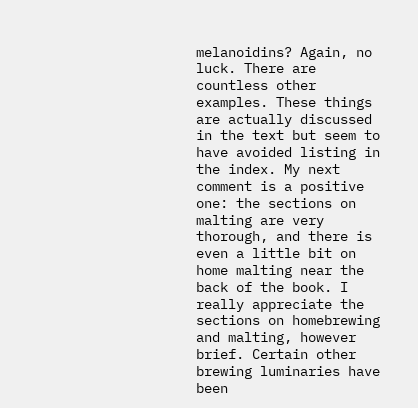melanoidins? Again, no luck. There are countless other examples. These things are actually discussed in the text but seem to have avoided listing in the index. My next comment is a positive one: the sections on malting are very thorough, and there is even a little bit on home malting near the back of the book. I really appreciate the sections on homebrewing and malting, however brief. Certain other brewing luminaries have been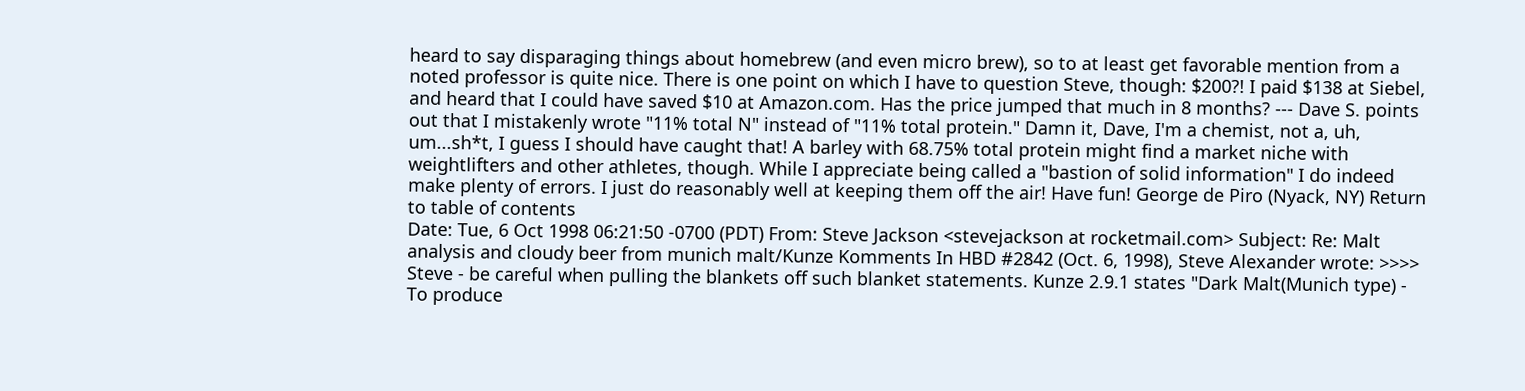heard to say disparaging things about homebrew (and even micro brew), so to at least get favorable mention from a noted professor is quite nice. There is one point on which I have to question Steve, though: $200?! I paid $138 at Siebel, and heard that I could have saved $10 at Amazon.com. Has the price jumped that much in 8 months? --- Dave S. points out that I mistakenly wrote "11% total N" instead of "11% total protein." Damn it, Dave, I'm a chemist, not a, uh, um...sh*t, I guess I should have caught that! A barley with 68.75% total protein might find a market niche with weightlifters and other athletes, though. While I appreciate being called a "bastion of solid information" I do indeed make plenty of errors. I just do reasonably well at keeping them off the air! Have fun! George de Piro (Nyack, NY) Return to table of contents
Date: Tue, 6 Oct 1998 06:21:50 -0700 (PDT) From: Steve Jackson <stevejackson at rocketmail.com> Subject: Re: Malt analysis and cloudy beer from munich malt/Kunze Komments In HBD #2842 (Oct. 6, 1998), Steve Alexander wrote: >>>> Steve - be careful when pulling the blankets off such blanket statements. Kunze 2.9.1 states "Dark Malt(Munich type) - To produce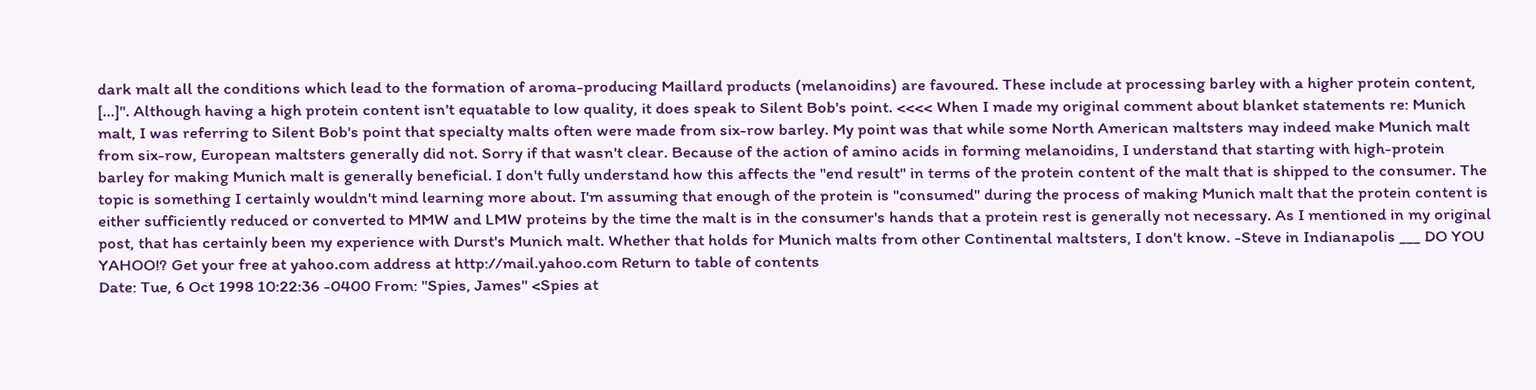dark malt all the conditions which lead to the formation of aroma-producing Maillard products (melanoidins) are favoured. These include at processing barley with a higher protein content, [...]". Although having a high protein content isn't equatable to low quality, it does speak to Silent Bob's point. <<<< When I made my original comment about blanket statements re: Munich malt, I was referring to Silent Bob's point that specialty malts often were made from six-row barley. My point was that while some North American maltsters may indeed make Munich malt from six-row, European maltsters generally did not. Sorry if that wasn't clear. Because of the action of amino acids in forming melanoidins, I understand that starting with high-protein barley for making Munich malt is generally beneficial. I don't fully understand how this affects the "end result" in terms of the protein content of the malt that is shipped to the consumer. The topic is something I certainly wouldn't mind learning more about. I'm assuming that enough of the protein is "consumed" during the process of making Munich malt that the protein content is either sufficiently reduced or converted to MMW and LMW proteins by the time the malt is in the consumer's hands that a protein rest is generally not necessary. As I mentioned in my original post, that has certainly been my experience with Durst's Munich malt. Whether that holds for Munich malts from other Continental maltsters, I don't know. -Steve in Indianapolis ___ DO YOU YAHOO!? Get your free at yahoo.com address at http://mail.yahoo.com Return to table of contents
Date: Tue, 6 Oct 1998 10:22:36 -0400 From: "Spies, James" <Spies at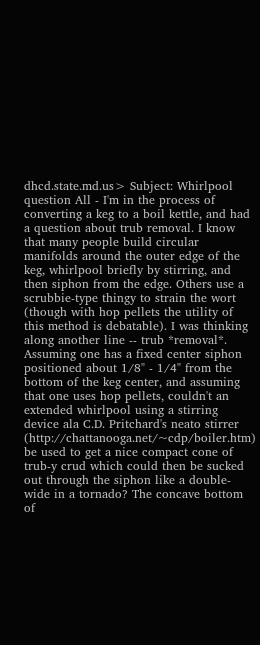dhcd.state.md.us> Subject: Whirlpool question All - I'm in the process of converting a keg to a boil kettle, and had a question about trub removal. I know that many people build circular manifolds around the outer edge of the keg, whirlpool briefly by stirring, and then siphon from the edge. Others use a scrubbie-type thingy to strain the wort (though with hop pellets the utility of this method is debatable). I was thinking along another line -- trub *removal*. Assuming one has a fixed center siphon positioned about 1/8" - 1/4" from the bottom of the keg center, and assuming that one uses hop pellets, couldn't an extended whirlpool using a stirring device ala C.D. Pritchard's neato stirrer (http://chattanooga.net/~cdp/boiler.htm) be used to get a nice compact cone of trub-y crud which could then be sucked out through the siphon like a double-wide in a tornado? The concave bottom of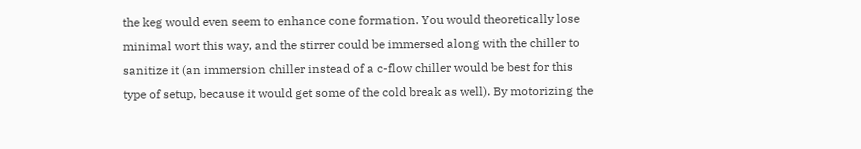the keg would even seem to enhance cone formation. You would theoretically lose minimal wort this way, and the stirrer could be immersed along with the chiller to sanitize it (an immersion chiller instead of a c-flow chiller would be best for this type of setup, because it would get some of the cold break as well). By motorizing the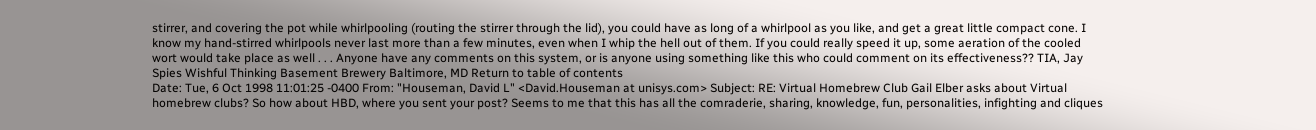stirrer, and covering the pot while whirlpooling (routing the stirrer through the lid), you could have as long of a whirlpool as you like, and get a great little compact cone. I know my hand-stirred whirlpools never last more than a few minutes, even when I whip the hell out of them. If you could really speed it up, some aeration of the cooled wort would take place as well . . . Anyone have any comments on this system, or is anyone using something like this who could comment on its effectiveness?? TIA, Jay Spies Wishful Thinking Basement Brewery Baltimore, MD Return to table of contents
Date: Tue, 6 Oct 1998 11:01:25 -0400 From: "Houseman, David L" <David.Houseman at unisys.com> Subject: RE: Virtual Homebrew Club Gail Elber asks about Virtual homebrew clubs? So how about HBD, where you sent your post? Seems to me that this has all the comraderie, sharing, knowledge, fun, personalities, infighting and cliques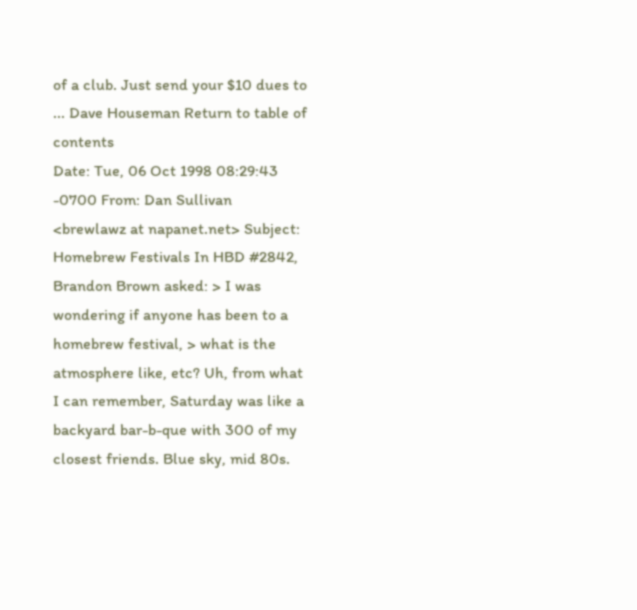of a club. Just send your $10 dues to ... Dave Houseman Return to table of contents
Date: Tue, 06 Oct 1998 08:29:43 -0700 From: Dan Sullivan <brewlawz at napanet.net> Subject: Homebrew Festivals In HBD #2842, Brandon Brown asked: > I was wondering if anyone has been to a homebrew festival, > what is the atmosphere like, etc? Uh, from what I can remember, Saturday was like a backyard bar-b-que with 300 of my closest friends. Blue sky, mid 80s.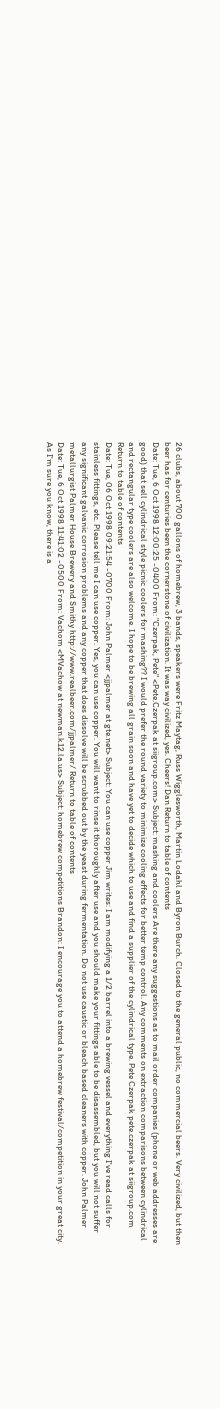26 clubs, about 700 gallons of homebrew, 3 bands, speakers were Fritz Maytag, Russ Wigglesworth, Martin Lodahl and Byron Burch. Closed to the general public, no commercial beers. Very civilized, but then beer has for centuries been the cornerstone of civilization. It was way civilized, yes. Cheers! Dan Return to table of contents
Date: Tue, 6 Oct 1998 12:00:25 -0400 From: "Czerpak, Pete" <Pete.Czerpak at siigroup.com> Subject: mashing and coolers Are there any suggestions as to mail order companies (phone or web addresses are good) that sell cylindrical style picnic coolers for mashing?? I would prefer the round variety to minimize cooling effects for better temp control. Any comments on extraction comparisons between cylindrical and rectangular type coolers are also welcome. I hope to be brewing all grain soon and have yet to decide which to use and find a supplier of the cylindrical type. Pete Czerpak pete.czerpak at siigroup.com Return to table of contents
Date: Tue, 06 Oct 1998 09:21:54 -0700 From: John Palmer <jjpalmer at gte.net> Subject: You can use copper Jim writes: I am modifying a 1/2 barrel into a brewing vessel and everything I've read calls for stainless fittings, etc. Please tell me I can use copper. Yes, you can use copper. You will want to rinse it thoroughly after use and you should make your fittings able to be disassembled, but you will not suffer any significant galvanic corrosion problems and any copper that does dissolve will be scrubbed out by the yeast during fermentation. Do not use caustic or bleach based cleaners with copper. John Palmer metallurgist Palmer House Brewery and Smithy http://www.realbeer.com/jjpalmer/ Return to table of contents
Date: Tue, 6 Oct 1998 11:41:02 -0500 From: Vachom <MVachow at newman.k12.la.us> Subject: homebrew competitions Brandon: I encourage you to attend a homebrew festival/competition in your great city. As I'm sure you know, there is a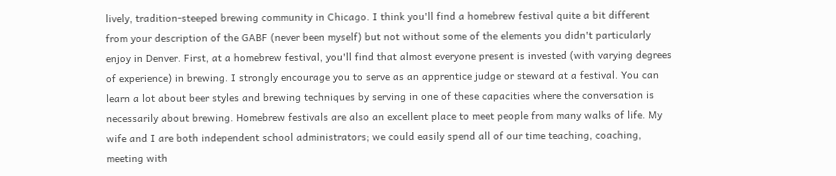lively, tradition-steeped brewing community in Chicago. I think you'll find a homebrew festival quite a bit different from your description of the GABF (never been myself) but not without some of the elements you didn't particularly enjoy in Denver. First, at a homebrew festival, you'll find that almost everyone present is invested (with varying degrees of experience) in brewing. I strongly encourage you to serve as an apprentice judge or steward at a festival. You can learn a lot about beer styles and brewing techniques by serving in one of these capacities where the conversation is necessarily about brewing. Homebrew festivals are also an excellent place to meet people from many walks of life. My wife and I are both independent school administrators; we could easily spend all of our time teaching, coaching, meeting with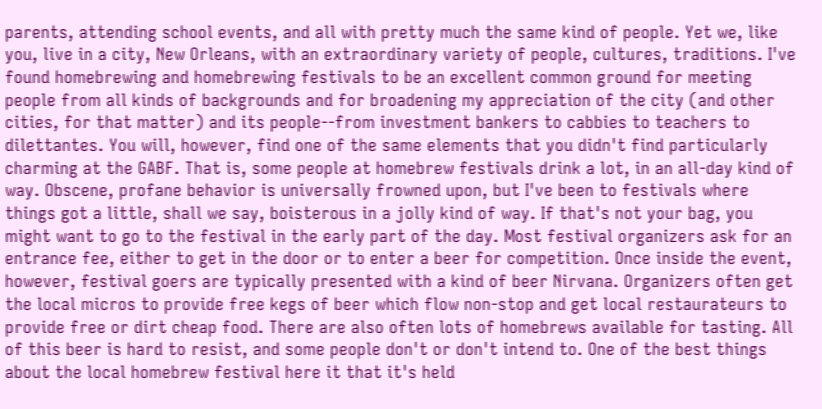parents, attending school events, and all with pretty much the same kind of people. Yet we, like you, live in a city, New Orleans, with an extraordinary variety of people, cultures, traditions. I've found homebrewing and homebrewing festivals to be an excellent common ground for meeting people from all kinds of backgrounds and for broadening my appreciation of the city (and other cities, for that matter) and its people--from investment bankers to cabbies to teachers to dilettantes. You will, however, find one of the same elements that you didn't find particularly charming at the GABF. That is, some people at homebrew festivals drink a lot, in an all-day kind of way. Obscene, profane behavior is universally frowned upon, but I've been to festivals where things got a little, shall we say, boisterous in a jolly kind of way. If that's not your bag, you might want to go to the festival in the early part of the day. Most festival organizers ask for an entrance fee, either to get in the door or to enter a beer for competition. Once inside the event, however, festival goers are typically presented with a kind of beer Nirvana. Organizers often get the local micros to provide free kegs of beer which flow non-stop and get local restaurateurs to provide free or dirt cheap food. There are also often lots of homebrews available for tasting. All of this beer is hard to resist, and some people don't or don't intend to. One of the best things about the local homebrew festival here it that it's held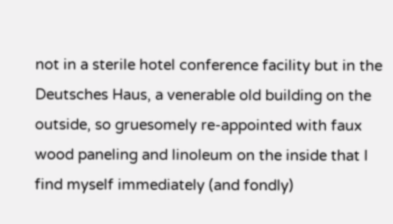not in a sterile hotel conference facility but in the Deutsches Haus, a venerable old building on the outside, so gruesomely re-appointed with faux wood paneling and linoleum on the inside that I find myself immediately (and fondly)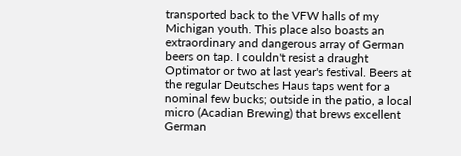transported back to the VFW halls of my Michigan youth. This place also boasts an extraordinary and dangerous array of German beers on tap. I couldn't resist a draught Optimator or two at last year's festival. Beers at the regular Deutsches Haus taps went for a nominal few bucks; outside in the patio, a local micro (Acadian Brewing) that brews excellent German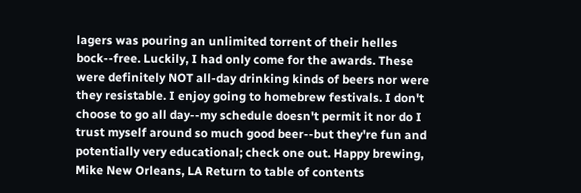lagers was pouring an unlimited torrent of their helles bock--free. Luckily, I had only come for the awards. These were definitely NOT all-day drinking kinds of beers nor were they resistable. I enjoy going to homebrew festivals. I don't choose to go all day--my schedule doesn't permit it nor do I trust myself around so much good beer--but they're fun and potentially very educational; check one out. Happy brewing, Mike New Orleans, LA Return to table of contents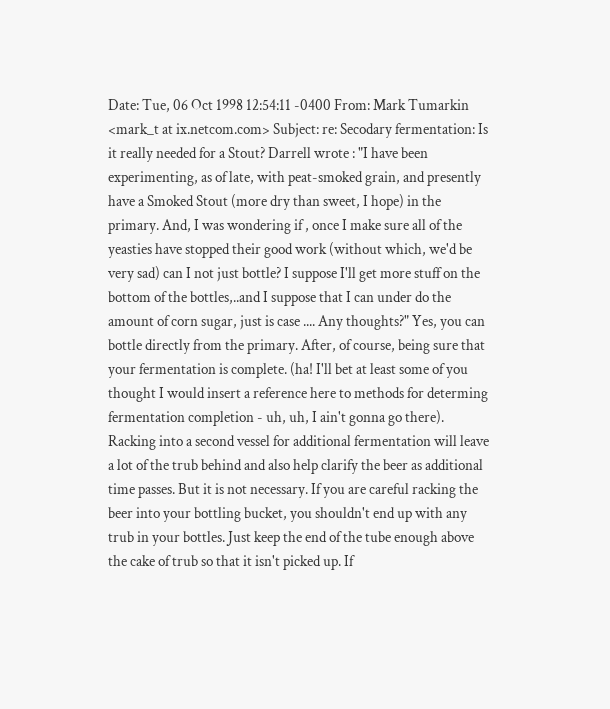Date: Tue, 06 Oct 1998 12:54:11 -0400 From: Mark Tumarkin <mark_t at ix.netcom.com> Subject: re: Secodary fermentation: Is it really needed for a Stout? Darrell wrote : "I have been experimenting, as of late, with peat-smoked grain, and presently have a Smoked Stout (more dry than sweet, I hope) in the primary. And, I was wondering if , once I make sure all of the yeasties have stopped their good work (without which, we'd be very sad) can I not just bottle? I suppose I'll get more stuff on the bottom of the bottles,..and I suppose that I can under do the amount of corn sugar, just is case .... Any thoughts?" Yes, you can bottle directly from the primary. After, of course, being sure that your fermentation is complete. (ha! I'll bet at least some of you thought I would insert a reference here to methods for determing fermentation completion - uh, uh, I ain't gonna go there). Racking into a second vessel for additional fermentation will leave a lot of the trub behind and also help clarify the beer as additional time passes. But it is not necessary. If you are careful racking the beer into your bottling bucket, you shouldn't end up with any trub in your bottles. Just keep the end of the tube enough above the cake of trub so that it isn't picked up. If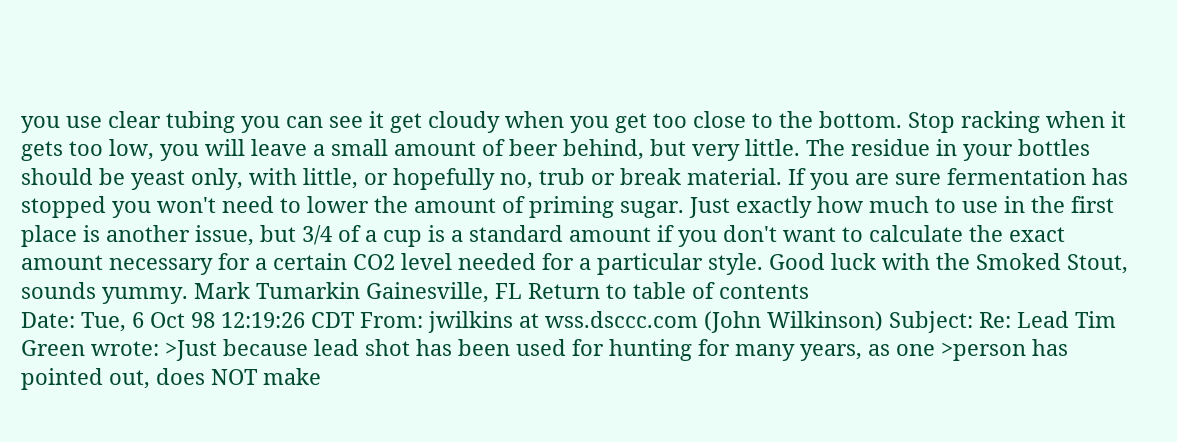you use clear tubing you can see it get cloudy when you get too close to the bottom. Stop racking when it gets too low, you will leave a small amount of beer behind, but very little. The residue in your bottles should be yeast only, with little, or hopefully no, trub or break material. If you are sure fermentation has stopped you won't need to lower the amount of priming sugar. Just exactly how much to use in the first place is another issue, but 3/4 of a cup is a standard amount if you don't want to calculate the exact amount necessary for a certain CO2 level needed for a particular style. Good luck with the Smoked Stout, sounds yummy. Mark Tumarkin Gainesville, FL Return to table of contents
Date: Tue, 6 Oct 98 12:19:26 CDT From: jwilkins at wss.dsccc.com (John Wilkinson) Subject: Re: Lead Tim Green wrote: >Just because lead shot has been used for hunting for many years, as one >person has pointed out, does NOT make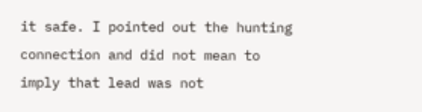it safe. I pointed out the hunting connection and did not mean to imply that lead was not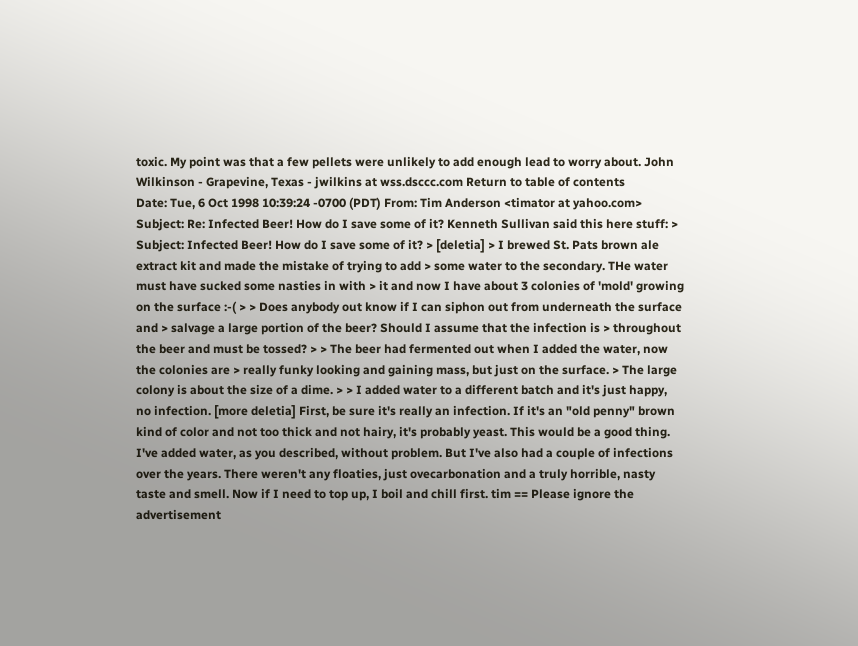toxic. My point was that a few pellets were unlikely to add enough lead to worry about. John Wilkinson - Grapevine, Texas - jwilkins at wss.dsccc.com Return to table of contents
Date: Tue, 6 Oct 1998 10:39:24 -0700 (PDT) From: Tim Anderson <timator at yahoo.com> Subject: Re: Infected Beer! How do I save some of it? Kenneth Sullivan said this here stuff: > Subject: Infected Beer! How do I save some of it? > [deletia] > I brewed St. Pats brown ale extract kit and made the mistake of trying to add > some water to the secondary. THe water must have sucked some nasties in with > it and now I have about 3 colonies of 'mold' growing on the surface :-( > > Does anybody out know if I can siphon out from underneath the surface and > salvage a large portion of the beer? Should I assume that the infection is > throughout the beer and must be tossed? > > The beer had fermented out when I added the water, now the colonies are > really funky looking and gaining mass, but just on the surface. > The large colony is about the size of a dime. > > I added water to a different batch and it's just happy, no infection. [more deletia] First, be sure it's really an infection. If it's an "old penny" brown kind of color and not too thick and not hairy, it's probably yeast. This would be a good thing. I've added water, as you described, without problem. But I've also had a couple of infections over the years. There weren't any floaties, just ovecarbonation and a truly horrible, nasty taste and smell. Now if I need to top up, I boil and chill first. tim == Please ignore the advertisement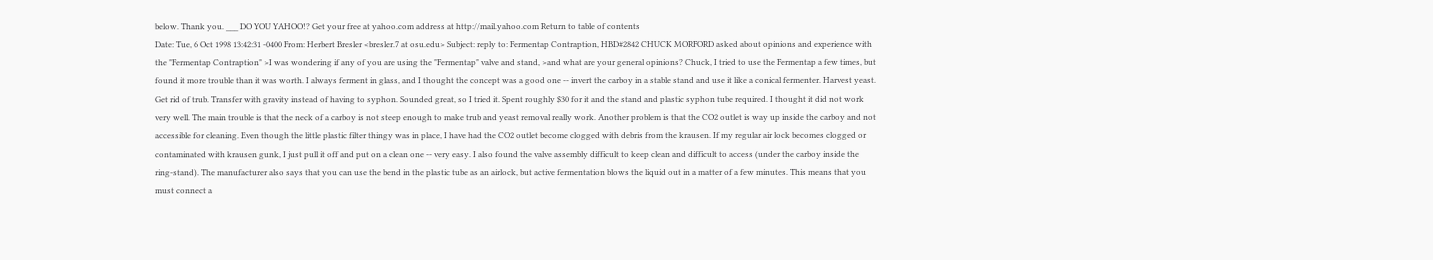below. Thank you. ___ DO YOU YAHOO!? Get your free at yahoo.com address at http://mail.yahoo.com Return to table of contents
Date: Tue, 6 Oct 1998 13:42:31 -0400 From: Herbert Bresler <bresler.7 at osu.edu> Subject: reply to: Fermentap Contraption, HBD#2842 CHUCK MORFORD asked about opinions and experience with the "Fermentap Contraption" >I was wondering if any of you are using the "Fermentap" valve and stand, >and what are your general opinions? Chuck, I tried to use the Fermentap a few times, but found it more trouble than it was worth. I always ferment in glass, and I thought the concept was a good one -- invert the carboy in a stable stand and use it like a conical fermenter. Harvest yeast. Get rid of trub. Transfer with gravity instead of having to syphon. Sounded great, so I tried it. Spent roughly $30 for it and the stand and plastic syphon tube required. I thought it did not work very well. The main trouble is that the neck of a carboy is not steep enough to make trub and yeast removal really work. Another problem is that the CO2 outlet is way up inside the carboy and not accessible for cleaning. Even though the little plastic filter thingy was in place, I have had the CO2 outlet become clogged with debris from the krausen. If my regular air lock becomes clogged or contaminated with krausen gunk, I just pull it off and put on a clean one -- very easy. I also found the valve assembly difficult to keep clean and difficult to access (under the carboy inside the ring-stand). The manufacturer also says that you can use the bend in the plastic tube as an airlock, but active fermentation blows the liquid out in a matter of a few minutes. This means that you must connect a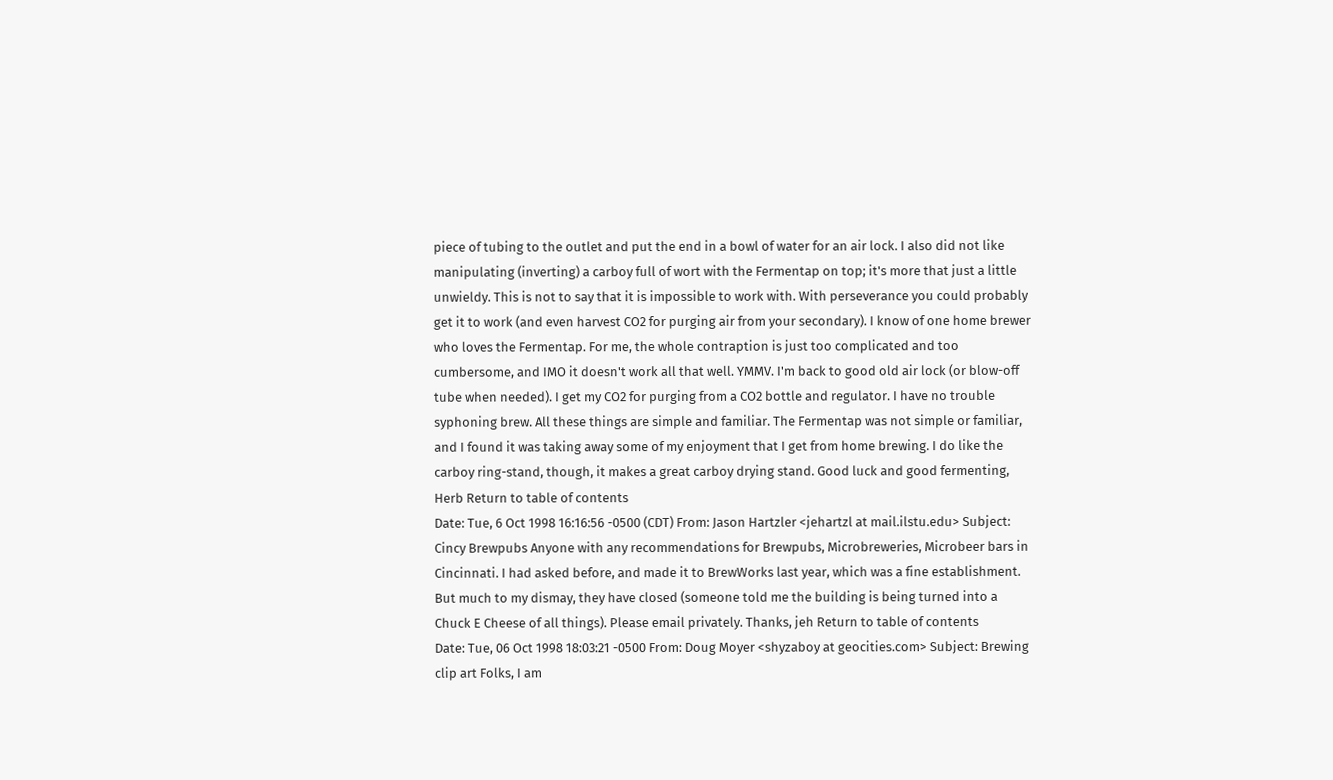piece of tubing to the outlet and put the end in a bowl of water for an air lock. I also did not like manipulating (inverting) a carboy full of wort with the Fermentap on top; it's more that just a little unwieldy. This is not to say that it is impossible to work with. With perseverance you could probably get it to work (and even harvest CO2 for purging air from your secondary). I know of one home brewer who loves the Fermentap. For me, the whole contraption is just too complicated and too cumbersome, and IMO it doesn't work all that well. YMMV. I'm back to good old air lock (or blow-off tube when needed). I get my CO2 for purging from a CO2 bottle and regulator. I have no trouble syphoning brew. All these things are simple and familiar. The Fermentap was not simple or familiar, and I found it was taking away some of my enjoyment that I get from home brewing. I do like the carboy ring-stand, though, it makes a great carboy drying stand. Good luck and good fermenting, Herb Return to table of contents
Date: Tue, 6 Oct 1998 16:16:56 -0500 (CDT) From: Jason Hartzler <jehartzl at mail.ilstu.edu> Subject: Cincy Brewpubs Anyone with any recommendations for Brewpubs, Microbreweries, Microbeer bars in Cincinnati. I had asked before, and made it to BrewWorks last year, which was a fine establishment. But much to my dismay, they have closed (someone told me the building is being turned into a Chuck E Cheese of all things). Please email privately. Thanks, jeh Return to table of contents
Date: Tue, 06 Oct 1998 18:03:21 -0500 From: Doug Moyer <shyzaboy at geocities.com> Subject: Brewing clip art Folks, I am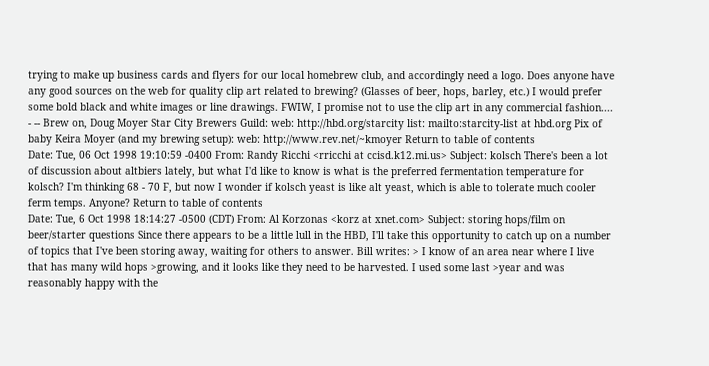trying to make up business cards and flyers for our local homebrew club, and accordingly need a logo. Does anyone have any good sources on the web for quality clip art related to brewing? (Glasses of beer, hops, barley, etc.) I would prefer some bold black and white images or line drawings. FWIW, I promise not to use the clip art in any commercial fashion.... - -- Brew on, Doug Moyer Star City Brewers Guild: web: http://hbd.org/starcity list: mailto:starcity-list at hbd.org Pix of baby Keira Moyer (and my brewing setup): web: http://www.rev.net/~kmoyer Return to table of contents
Date: Tue, 06 Oct 1998 19:10:59 -0400 From: Randy Ricchi <rricchi at ccisd.k12.mi.us> Subject: kolsch There's been a lot of discussion about altbiers lately, but what I'd like to know is what is the preferred fermentation temperature for kolsch? I'm thinking 68 - 70 F, but now I wonder if kolsch yeast is like alt yeast, which is able to tolerate much cooler ferm temps. Anyone? Return to table of contents
Date: Tue, 6 Oct 1998 18:14:27 -0500 (CDT) From: Al Korzonas <korz at xnet.com> Subject: storing hops/film on beer/starter questions Since there appears to be a little lull in the HBD, I'll take this opportunity to catch up on a number of topics that I've been storing away, waiting for others to answer. Bill writes: > I know of an area near where I live that has many wild hops >growing, and it looks like they need to be harvested. I used some last >year and was reasonably happy with the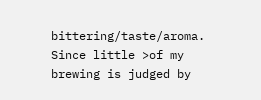bittering/taste/aroma. Since little >of my brewing is judged by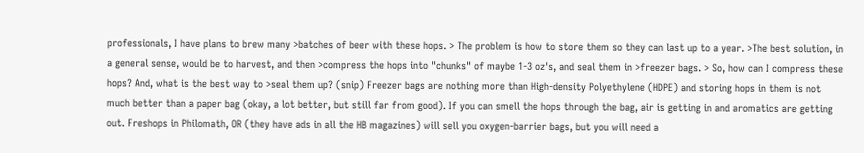professionals, I have plans to brew many >batches of beer with these hops. > The problem is how to store them so they can last up to a year. >The best solution, in a general sense, would be to harvest, and then >compress the hops into "chunks" of maybe 1-3 oz's, and seal them in >freezer bags. > So, how can I compress these hops? And, what is the best way to >seal them up? (snip) Freezer bags are nothing more than High-density Polyethylene (HDPE) and storing hops in them is not much better than a paper bag (okay, a lot better, but still far from good). If you can smell the hops through the bag, air is getting in and aromatics are getting out. Freshops in Philomath, OR (they have ads in all the HB magazines) will sell you oxygen-barrier bags, but you will need a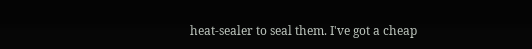heat-sealer to seal them. I've got a cheap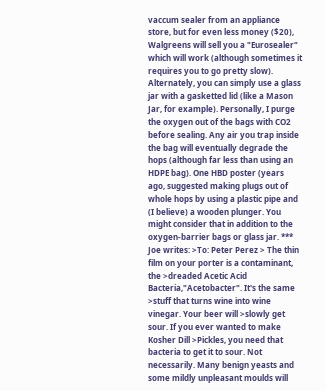vaccum sealer from an appliance store, but for even less money ($20), Walgreens will sell you a "Eurosealer" which will work (although sometimes it requires you to go pretty slow). Alternately, you can simply use a glass jar with a gasketted lid (like a Mason Jar, for example). Personally, I purge the oxygen out of the bags with CO2 before sealing. Any air you trap inside the bag will eventually degrade the hops (although far less than using an HDPE bag). One HBD poster (years ago, suggested making plugs out of whole hops by using a plastic pipe and (I believe) a wooden plunger. You might consider that in addition to the oxygen-barrier bags or glass jar. *** Joe writes: >To: Peter Perez > The thin film on your porter is a contaminant, the >dreaded Acetic Acid Bacteria,"Acetobacter". It's the same >stuff that turns wine into wine vinegar. Your beer will >slowly get sour. If you ever wanted to make Kosher Dill >Pickles, you need that bacteria to get it to sour. Not necessarily. Many benign yeasts and some mildly unpleasant moulds will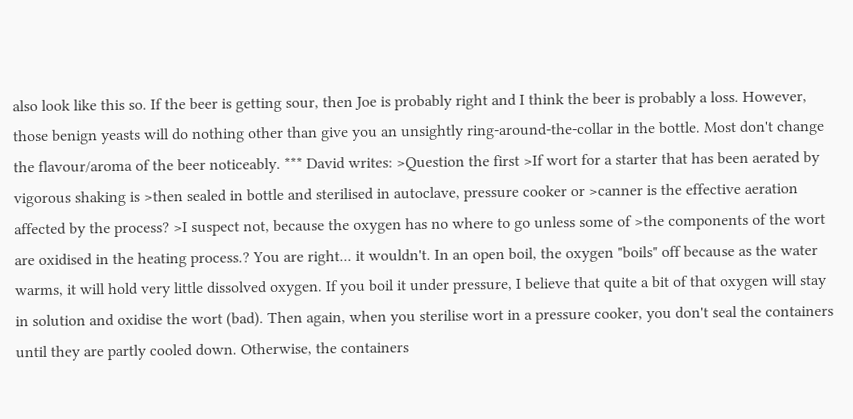also look like this so. If the beer is getting sour, then Joe is probably right and I think the beer is probably a loss. However, those benign yeasts will do nothing other than give you an unsightly ring-around-the-collar in the bottle. Most don't change the flavour/aroma of the beer noticeably. *** David writes: >Question the first >If wort for a starter that has been aerated by vigorous shaking is >then sealed in bottle and sterilised in autoclave, pressure cooker or >canner is the effective aeration affected by the process? >I suspect not, because the oxygen has no where to go unless some of >the components of the wort are oxidised in the heating process.? You are right... it wouldn't. In an open boil, the oxygen "boils" off because as the water warms, it will hold very little dissolved oxygen. If you boil it under pressure, I believe that quite a bit of that oxygen will stay in solution and oxidise the wort (bad). Then again, when you sterilise wort in a pressure cooker, you don't seal the containers until they are partly cooled down. Otherwise, the containers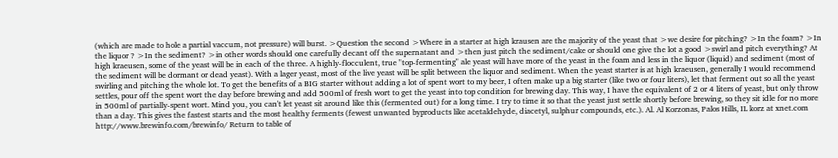(which are made to hole a partial vaccum, not pressure) will burst. >Question the second >Where in a starter at high krausen are the majority of the yeast that >we desire for pitching? >In the foam? >In the liquor ? >In the sediment? >in other words should one carefully decant off the supernatant and >then just pitch the sediment/cake or should one give the lot a good >swirl and pitch everything? At high kraeusen, some of the yeast will be in each of the three. A highly-flocculent, true "top-fermenting" ale yeast will have more of the yeast in the foam and less in the liquor (liquid) and sediment (most of the sediment will be dormant or dead yeast). With a lager yeast, most of the live yeast will be split between the liquor and sediment. When the yeast starter is at high kraeusen, generally I would recommend swirling and pitching the whole lot. To get the benefits of a BIG starter without adding a lot of spent wort to my beer, I often make up a big starter (like two or four liters), let that ferment out so all the yeast settles, pour off the spent wort the day before brewing and add 500ml of fresh wort to get the yeast into top condition for brewing day. This way, I have the equivalent of 2 or 4 liters of yeast, but only throw in 500ml of partially-spent wort. Mind you, you can't let yeast sit around like this (fermented out) for a long time. I try to time it so that the yeast just settle shortly before brewing, so they sit idle for no more than a day. This gives the fastest starts and the most healthy ferments (fewest unwanted byproducts like acetaldehyde, diacetyl, sulphur compounds, etc.). Al. Al Korzonas, Palos Hills, IL korz at xnet.com http://www.brewinfo.com/brewinfo/ Return to table of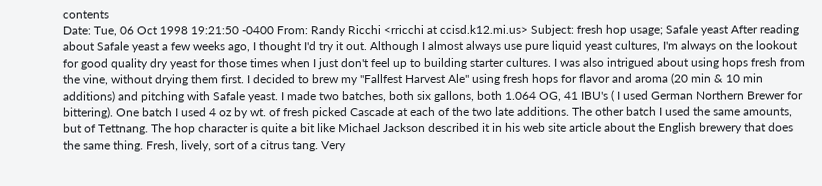contents
Date: Tue, 06 Oct 1998 19:21:50 -0400 From: Randy Ricchi <rricchi at ccisd.k12.mi.us> Subject: fresh hop usage; Safale yeast After reading about Safale yeast a few weeks ago, I thought I'd try it out. Although I almost always use pure liquid yeast cultures, I'm always on the lookout for good quality dry yeast for those times when I just don't feel up to building starter cultures. I was also intrigued about using hops fresh from the vine, without drying them first. I decided to brew my "Fallfest Harvest Ale" using fresh hops for flavor and aroma (20 min & 10 min additions) and pitching with Safale yeast. I made two batches, both six gallons, both 1.064 OG, 41 IBU's ( I used German Northern Brewer for bittering). One batch I used 4 oz by wt. of fresh picked Cascade at each of the two late additions. The other batch I used the same amounts, but of Tettnang. The hop character is quite a bit like Michael Jackson described it in his web site article about the English brewery that does the same thing. Fresh, lively, sort of a citrus tang. Very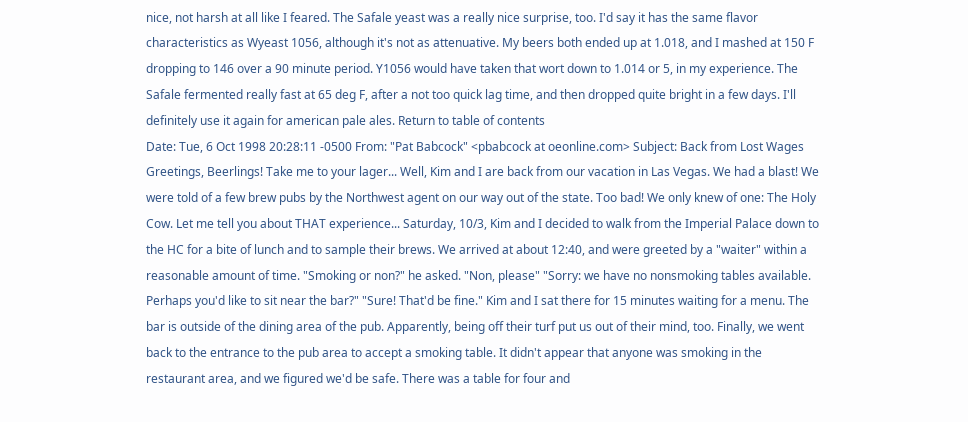nice, not harsh at all like I feared. The Safale yeast was a really nice surprise, too. I'd say it has the same flavor characteristics as Wyeast 1056, although it's not as attenuative. My beers both ended up at 1.018, and I mashed at 150 F dropping to 146 over a 90 minute period. Y1056 would have taken that wort down to 1.014 or 5, in my experience. The Safale fermented really fast at 65 deg F, after a not too quick lag time, and then dropped quite bright in a few days. I'll definitely use it again for american pale ales. Return to table of contents
Date: Tue, 6 Oct 1998 20:28:11 -0500 From: "Pat Babcock" <pbabcock at oeonline.com> Subject: Back from Lost Wages Greetings, Beerlings! Take me to your lager... Well, Kim and I are back from our vacation in Las Vegas. We had a blast! We were told of a few brew pubs by the Northwest agent on our way out of the state. Too bad! We only knew of one: The Holy Cow. Let me tell you about THAT experience... Saturday, 10/3, Kim and I decided to walk from the Imperial Palace down to the HC for a bite of lunch and to sample their brews. We arrived at about 12:40, and were greeted by a "waiter" within a reasonable amount of time. "Smoking or non?" he asked. "Non, please" "Sorry: we have no nonsmoking tables available. Perhaps you'd like to sit near the bar?" "Sure! That'd be fine." Kim and I sat there for 15 minutes waiting for a menu. The bar is outside of the dining area of the pub. Apparently, being off their turf put us out of their mind, too. Finally, we went back to the entrance to the pub area to accept a smoking table. It didn't appear that anyone was smoking in the restaurant area, and we figured we'd be safe. There was a table for four and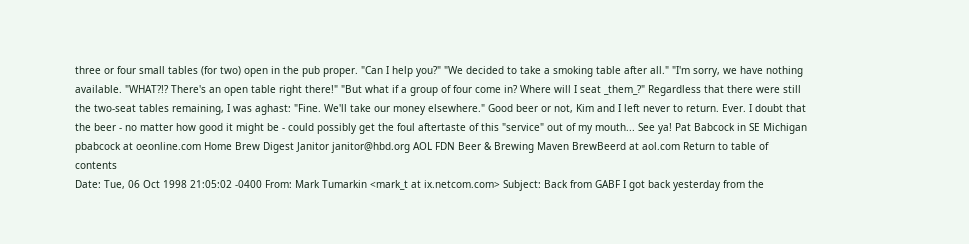three or four small tables (for two) open in the pub proper. "Can I help you?" "We decided to take a smoking table after all." "I'm sorry, we have nothing available. "WHAT?!? There's an open table right there!" "But what if a group of four come in? Where will I seat _them_?" Regardless that there were still the two-seat tables remaining, I was aghast: "Fine. We'll take our money elsewhere." Good beer or not, Kim and I left never to return. Ever. I doubt that the beer - no matter how good it might be - could possibly get the foul aftertaste of this "service" out of my mouth... See ya! Pat Babcock in SE Michigan pbabcock at oeonline.com Home Brew Digest Janitor janitor@hbd.org AOL FDN Beer & Brewing Maven BrewBeerd at aol.com Return to table of contents
Date: Tue, 06 Oct 1998 21:05:02 -0400 From: Mark Tumarkin <mark_t at ix.netcom.com> Subject: Back from GABF I got back yesterday from the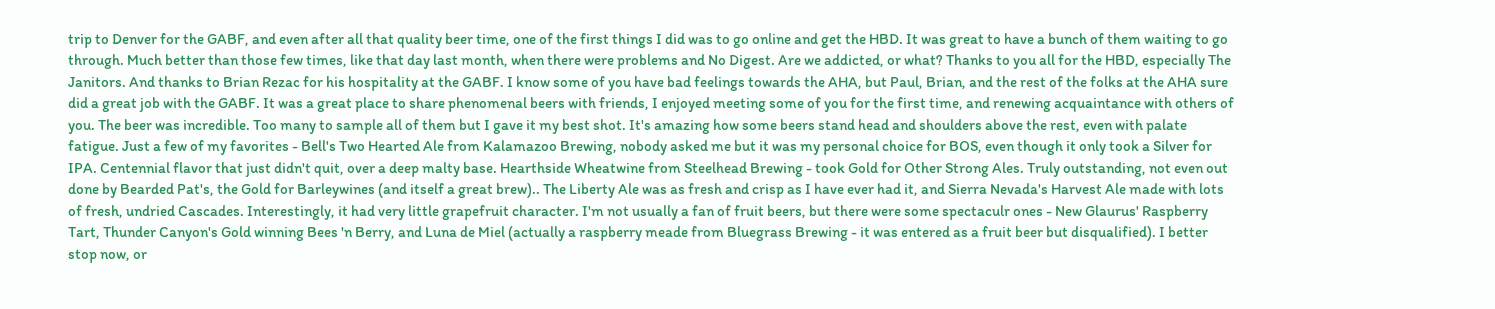trip to Denver for the GABF, and even after all that quality beer time, one of the first things I did was to go online and get the HBD. It was great to have a bunch of them waiting to go through. Much better than those few times, like that day last month, when there were problems and No Digest. Are we addicted, or what? Thanks to you all for the HBD, especially The Janitors. And thanks to Brian Rezac for his hospitality at the GABF. I know some of you have bad feelings towards the AHA, but Paul, Brian, and the rest of the folks at the AHA sure did a great job with the GABF. It was a great place to share phenomenal beers with friends, I enjoyed meeting some of you for the first time, and renewing acquaintance with others of you. The beer was incredible. Too many to sample all of them but I gave it my best shot. It's amazing how some beers stand head and shoulders above the rest, even with palate fatigue. Just a few of my favorites - Bell's Two Hearted Ale from Kalamazoo Brewing, nobody asked me but it was my personal choice for BOS, even though it only took a Silver for IPA. Centennial flavor that just didn't quit, over a deep malty base. Hearthside Wheatwine from Steelhead Brewing - took Gold for Other Strong Ales. Truly outstanding, not even out done by Bearded Pat's, the Gold for Barleywines (and itself a great brew).. The Liberty Ale was as fresh and crisp as I have ever had it, and Sierra Nevada's Harvest Ale made with lots of fresh, undried Cascades. Interestingly, it had very little grapefruit character. I'm not usually a fan of fruit beers, but there were some spectaculr ones - New Glaurus' Raspberry Tart, Thunder Canyon's Gold winning Bees 'n Berry, and Luna de Miel (actually a raspberry meade from Bluegrass Brewing - it was entered as a fruit beer but disqualified). I better stop now, or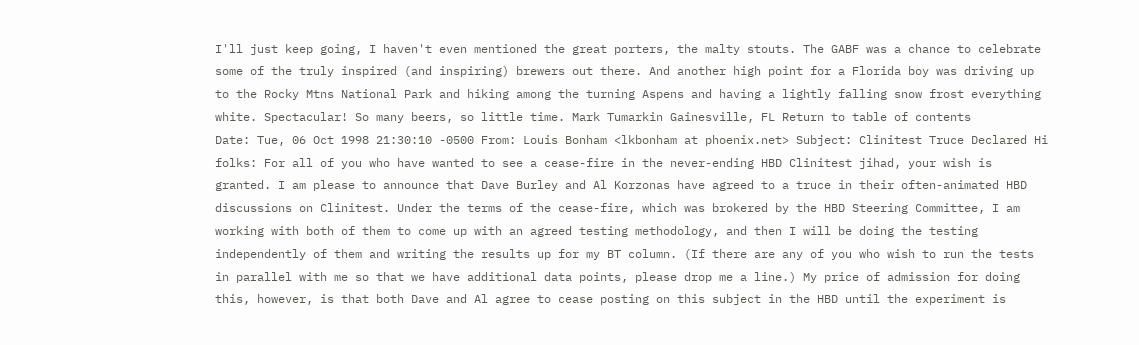I'll just keep going, I haven't even mentioned the great porters, the malty stouts. The GABF was a chance to celebrate some of the truly inspired (and inspiring) brewers out there. And another high point for a Florida boy was driving up to the Rocky Mtns National Park and hiking among the turning Aspens and having a lightly falling snow frost everything white. Spectacular! So many beers, so little time. Mark Tumarkin Gainesville, FL Return to table of contents
Date: Tue, 06 Oct 1998 21:30:10 -0500 From: Louis Bonham <lkbonham at phoenix.net> Subject: Clinitest Truce Declared Hi folks: For all of you who have wanted to see a cease-fire in the never-ending HBD Clinitest jihad, your wish is granted. I am please to announce that Dave Burley and Al Korzonas have agreed to a truce in their often-animated HBD discussions on Clinitest. Under the terms of the cease-fire, which was brokered by the HBD Steering Committee, I am working with both of them to come up with an agreed testing methodology, and then I will be doing the testing independently of them and writing the results up for my BT column. (If there are any of you who wish to run the tests in parallel with me so that we have additional data points, please drop me a line.) My price of admission for doing this, however, is that both Dave and Al agree to cease posting on this subject in the HBD until the experiment is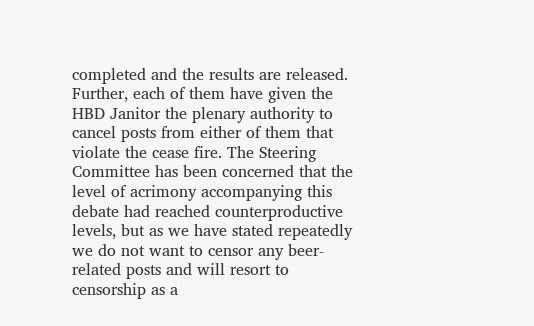completed and the results are released. Further, each of them have given the HBD Janitor the plenary authority to cancel posts from either of them that violate the cease fire. The Steering Committee has been concerned that the level of acrimony accompanying this debate had reached counterproductive levels, but as we have stated repeatedly we do not want to censor any beer-related posts and will resort to censorship as a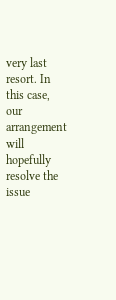very last resort. In this case, our arrangement will hopefully resolve the issue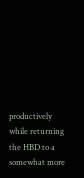productively while returning the HBD to a somewhat more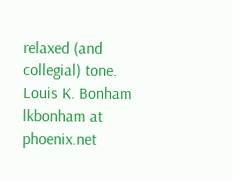relaxed (and collegial) tone. Louis K. Bonham lkbonham at phoenix.net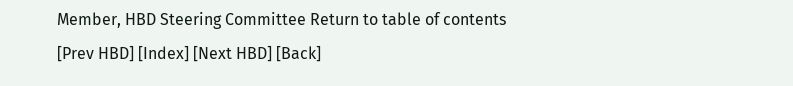Member, HBD Steering Committee Return to table of contents
[Prev HBD] [Index] [Next HBD] [Back]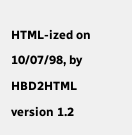HTML-ized on 10/07/98, by HBD2HTML version 1.2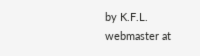by K.F.L.
webmaster at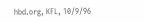hbd.org, KFL, 10/9/96